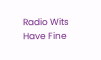Radio Wits Have Fine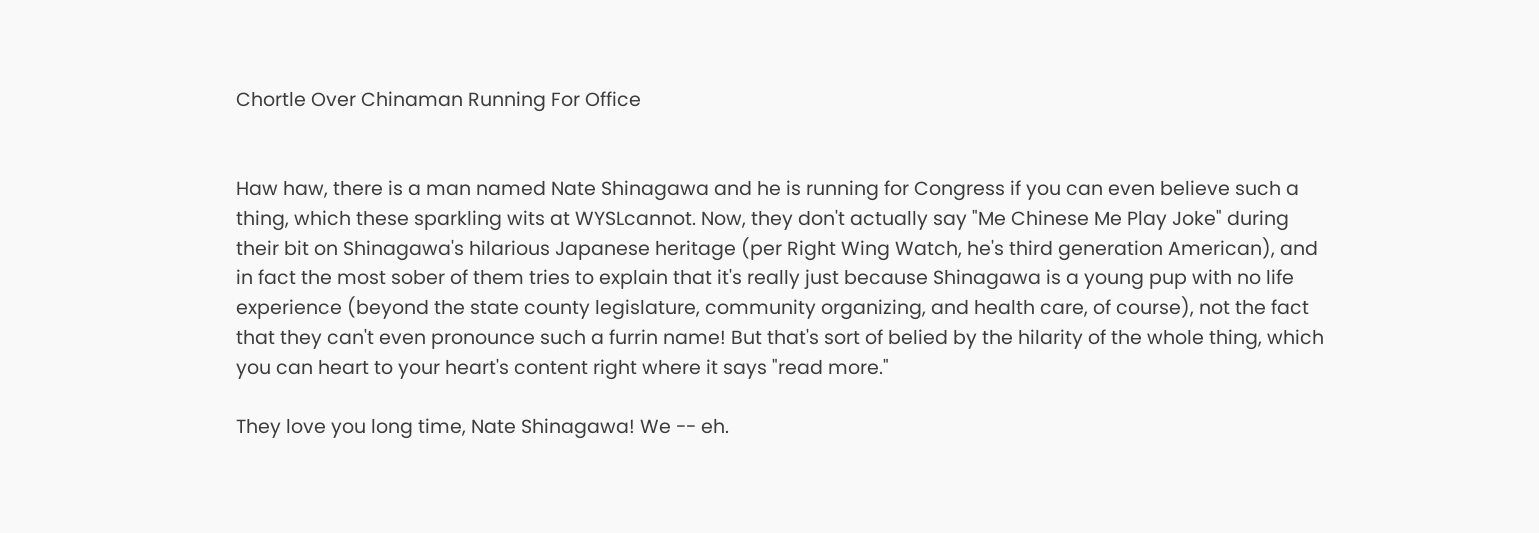Chortle Over Chinaman Running For Office


Haw haw, there is a man named Nate Shinagawa and he is running for Congress if you can even believe such a thing, which these sparkling wits at WYSLcannot. Now, they don't actually say "Me Chinese Me Play Joke" during their bit on Shinagawa's hilarious Japanese heritage (per Right Wing Watch, he's third generation American), and in fact the most sober of them tries to explain that it's really just because Shinagawa is a young pup with no life experience (beyond the state county legislature, community organizing, and health care, of course), not the fact that they can't even pronounce such a furrin name! But that's sort of belied by the hilarity of the whole thing, which you can heart to your heart's content right where it says "read more."

They love you long time, Nate Shinagawa! We -- eh.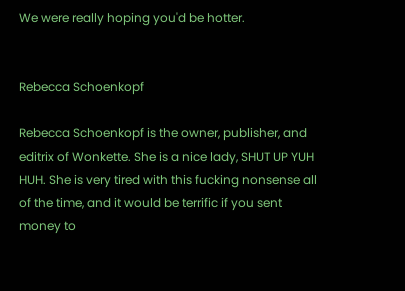We were really hoping you'd be hotter.


Rebecca Schoenkopf

Rebecca Schoenkopf is the owner, publisher, and editrix of Wonkette. She is a nice lady, SHUT UP YUH HUH. She is very tired with this fucking nonsense all of the time, and it would be terrific if you sent money to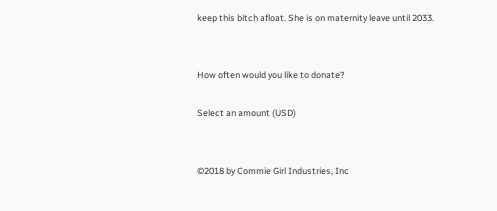keep this bitch afloat. She is on maternity leave until 2033.


How often would you like to donate?

Select an amount (USD)


©2018 by Commie Girl Industries, Inc